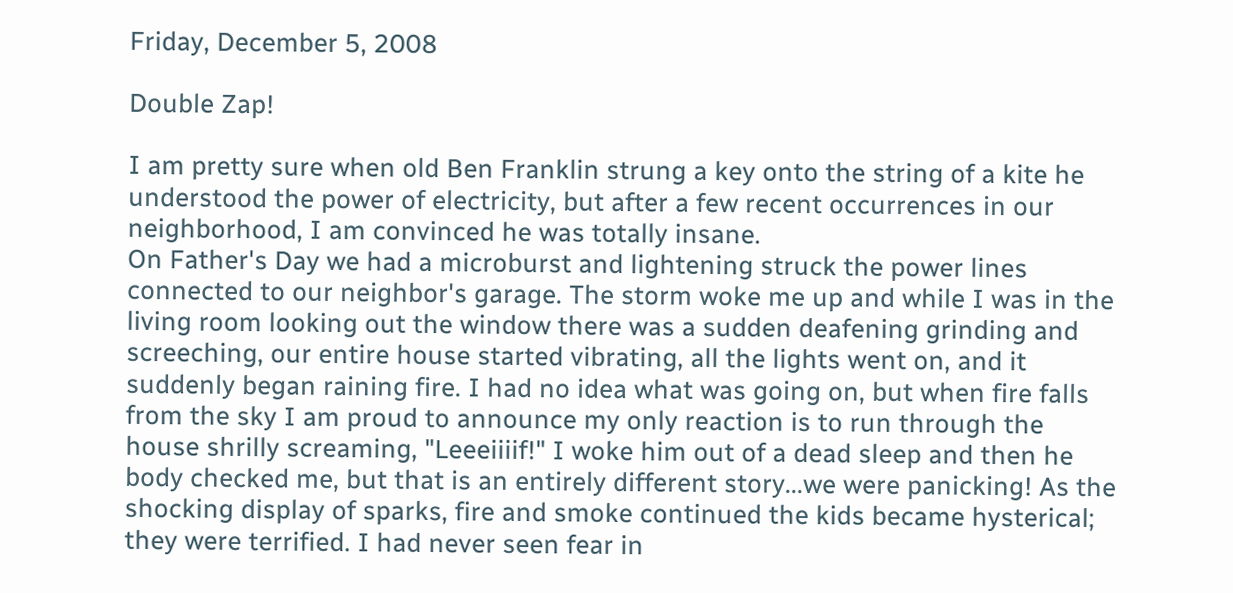Friday, December 5, 2008

Double Zap!

I am pretty sure when old Ben Franklin strung a key onto the string of a kite he understood the power of electricity, but after a few recent occurrences in our neighborhood, I am convinced he was totally insane.
On Father's Day we had a microburst and lightening struck the power lines connected to our neighbor's garage. The storm woke me up and while I was in the living room looking out the window there was a sudden deafening grinding and screeching, our entire house started vibrating, all the lights went on, and it suddenly began raining fire. I had no idea what was going on, but when fire falls from the sky I am proud to announce my only reaction is to run through the house shrilly screaming, "Leeeiiiif!" I woke him out of a dead sleep and then he body checked me, but that is an entirely different story...we were panicking! As the shocking display of sparks, fire and smoke continued the kids became hysterical; they were terrified. I had never seen fear in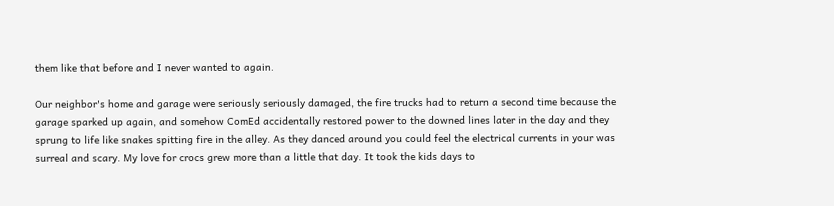them like that before and I never wanted to again.

Our neighbor's home and garage were seriously seriously damaged, the fire trucks had to return a second time because the garage sparked up again, and somehow ComEd accidentally restored power to the downed lines later in the day and they sprung to life like snakes spitting fire in the alley. As they danced around you could feel the electrical currents in your was surreal and scary. My love for crocs grew more than a little that day. It took the kids days to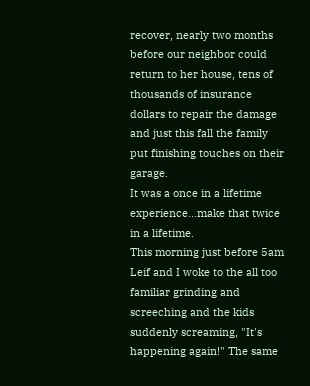recover, nearly two months before our neighbor could return to her house, tens of thousands of insurance dollars to repair the damage and just this fall the family put finishing touches on their garage.
It was a once in a lifetime experience...make that twice in a lifetime.
This morning just before 5am Leif and I woke to the all too familiar grinding and screeching and the kids suddenly screaming, "It's happening again!" The same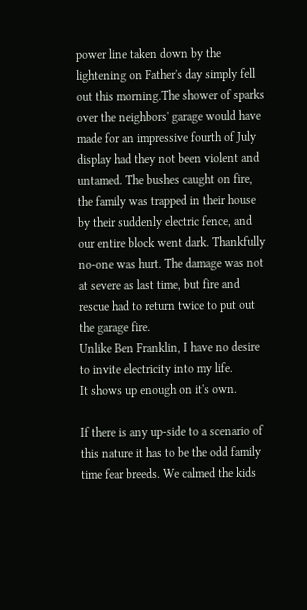power line taken down by the lightening on Father's day simply fell out this morning.The shower of sparks over the neighbors' garage would have made for an impressive fourth of July display had they not been violent and untamed. The bushes caught on fire, the family was trapped in their house by their suddenly electric fence, and our entire block went dark. Thankfully no-one was hurt. The damage was not at severe as last time, but fire and rescue had to return twice to put out the garage fire.
Unlike Ben Franklin, I have no desire to invite electricity into my life.
It shows up enough on it's own.

If there is any up-side to a scenario of this nature it has to be the odd family time fear breeds. We calmed the kids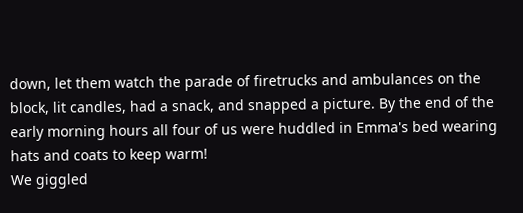down, let them watch the parade of firetrucks and ambulances on the block, lit candles, had a snack, and snapped a picture. By the end of the early morning hours all four of us were huddled in Emma's bed wearing hats and coats to keep warm!
We giggled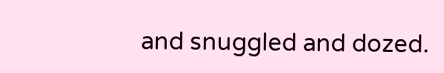and snuggled and dozed.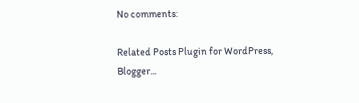No comments:

Related Posts Plugin for WordPress, Blogger...